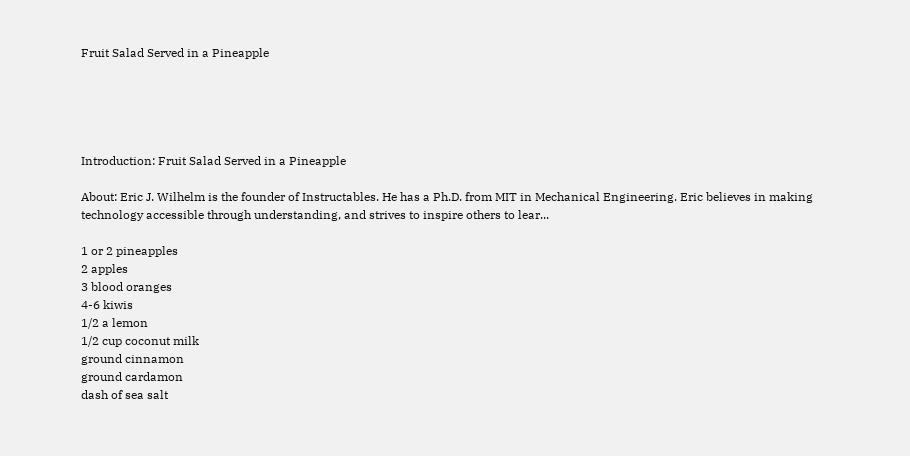Fruit Salad Served in a Pineapple





Introduction: Fruit Salad Served in a Pineapple

About: Eric J. Wilhelm is the founder of Instructables. He has a Ph.D. from MIT in Mechanical Engineering. Eric believes in making technology accessible through understanding, and strives to inspire others to lear...

1 or 2 pineapples
2 apples
3 blood oranges
4-6 kiwis
1/2 a lemon
1/2 cup coconut milk
ground cinnamon
ground cardamon
dash of sea salt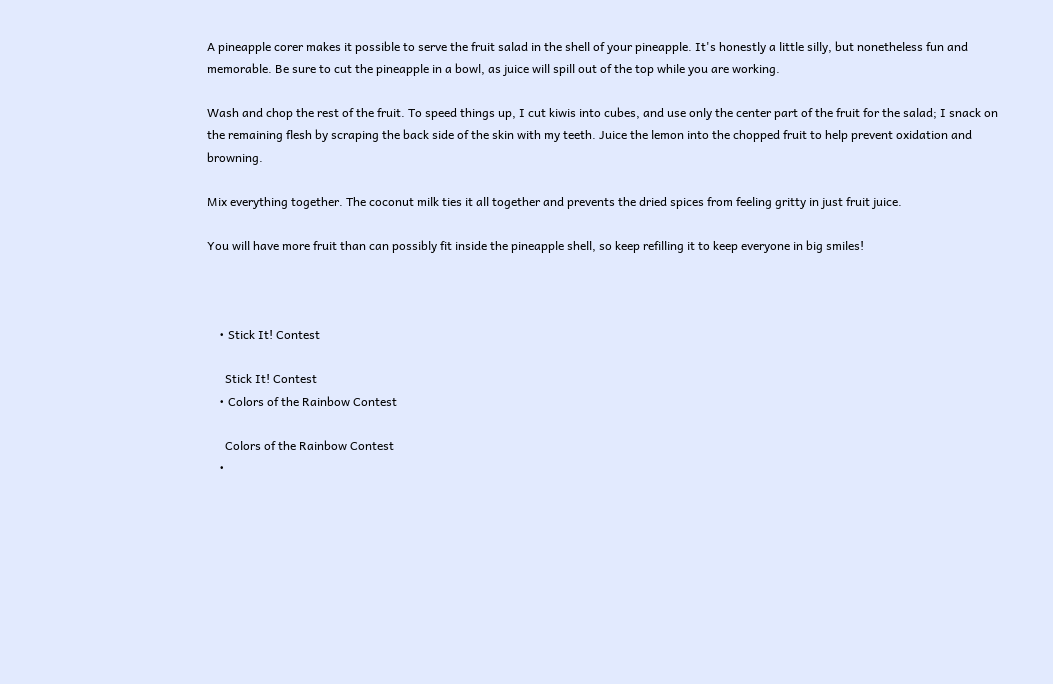A pineapple corer makes it possible to serve the fruit salad in the shell of your pineapple. It's honestly a little silly, but nonetheless fun and memorable. Be sure to cut the pineapple in a bowl, as juice will spill out of the top while you are working.

Wash and chop the rest of the fruit. To speed things up, I cut kiwis into cubes, and use only the center part of the fruit for the salad; I snack on the remaining flesh by scraping the back side of the skin with my teeth. Juice the lemon into the chopped fruit to help prevent oxidation and browning.

Mix everything together. The coconut milk ties it all together and prevents the dried spices from feeling gritty in just fruit juice.

You will have more fruit than can possibly fit inside the pineapple shell, so keep refilling it to keep everyone in big smiles!



    • Stick It! Contest

      Stick It! Contest
    • Colors of the Rainbow Contest

      Colors of the Rainbow Contest
    •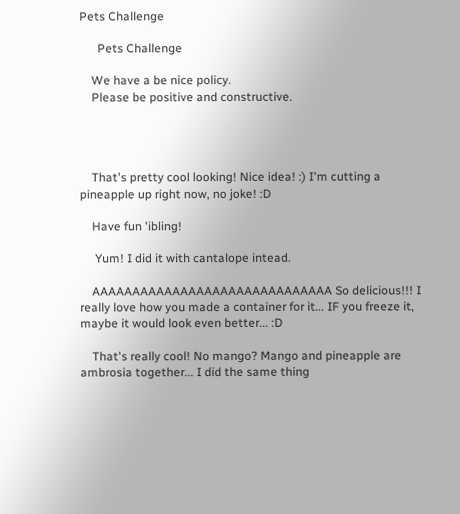Pets Challenge

      Pets Challenge

    We have a be nice policy.
    Please be positive and constructive.




    That's pretty cool looking! Nice idea! :) I'm cutting a pineapple up right now, no joke! :D

    Have fun 'ibling!

     Yum! I did it with cantalope intead.

    AAAAAAAAAAAAAAAAAAAAAAAAAAAAAA So delicious!!! I really love how you made a container for it... IF you freeze it, maybe it would look even better... :D

    That's really cool! No mango? Mango and pineapple are ambrosia together... I did the same thing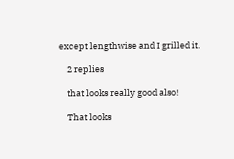except lengthwise and I grilled it.

    2 replies

    that looks really good also!

    That looks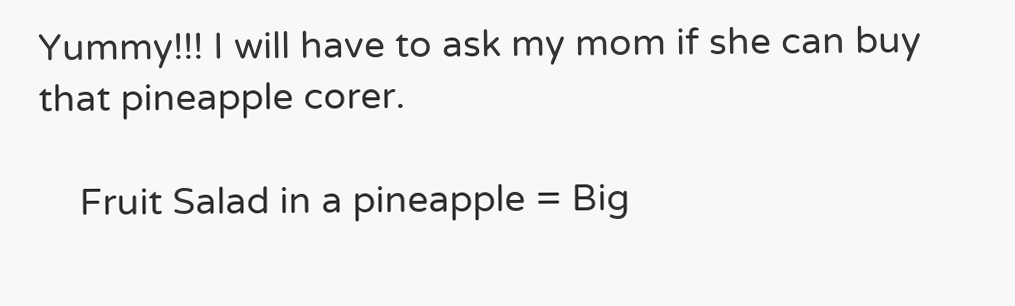Yummy!!! I will have to ask my mom if she can buy that pineapple corer.

    Fruit Salad in a pineapple = Big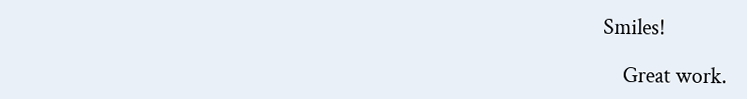Smiles!

    Great work.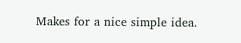Makes for a nice simple idea.